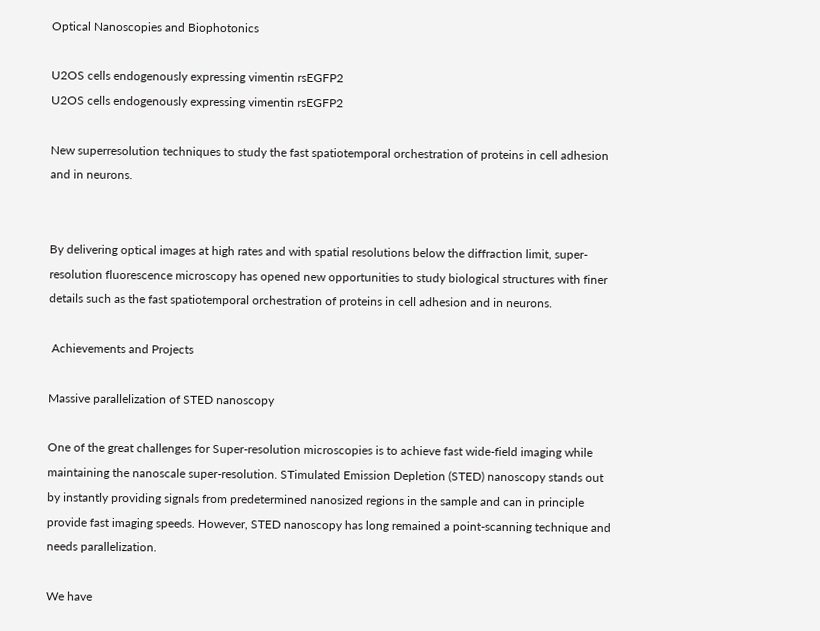Optical Nanoscopies and Biophotonics

U2OS cells endogenously expressing vimentin rsEGFP2
U2OS cells endogenously expressing vimentin rsEGFP2

New superresolution techniques to study the fast spatiotemporal orchestration of proteins in cell adhesion and in neurons.


By delivering optical images at high rates and with spatial resolutions below the diffraction limit, super-resolution fluorescence microscopy has opened new opportunities to study biological structures with finer details such as the fast spatiotemporal orchestration of proteins in cell adhesion and in neurons.

 Achievements and Projects

Massive parallelization of STED nanoscopy

One of the great challenges for Super-resolution microscopies is to achieve fast wide-field imaging while maintaining the nanoscale super-resolution. STimulated Emission Depletion (STED) nanoscopy stands out by instantly providing signals from predetermined nanosized regions in the sample and can in principle provide fast imaging speeds. However, STED nanoscopy has long remained a point-scanning technique and needs parallelization.

We have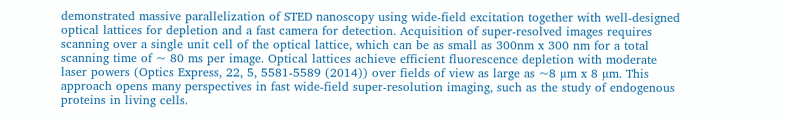demonstrated massive parallelization of STED nanoscopy using wide-field excitation together with well-designed optical lattices for depletion and a fast camera for detection. Acquisition of super-resolved images requires scanning over a single unit cell of the optical lattice, which can be as small as 300nm x 300 nm for a total scanning time of ~ 80 ms per image. Optical lattices achieve efficient fluorescence depletion with moderate laser powers (Optics Express, 22, 5, 5581-5589 (2014)) over fields of view as large as ~8 µm x 8 µm. This approach opens many perspectives in fast wide-field super-resolution imaging, such as the study of endogenous proteins in living cells.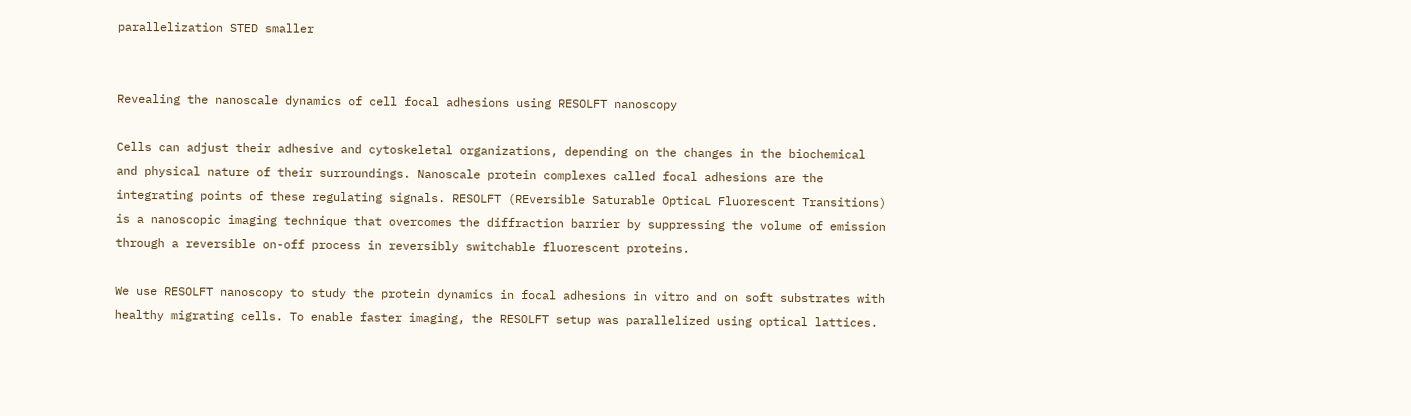parallelization STED smaller


Revealing the nanoscale dynamics of cell focal adhesions using RESOLFT nanoscopy

Cells can adjust their adhesive and cytoskeletal organizations, depending on the changes in the biochemical and physical nature of their surroundings. Nanoscale protein complexes called focal adhesions are the integrating points of these regulating signals. RESOLFT (REversible Saturable OpticaL Fluorescent Transitions) is a nanoscopic imaging technique that overcomes the diffraction barrier by suppressing the volume of emission through a reversible on-off process in reversibly switchable fluorescent proteins.

We use RESOLFT nanoscopy to study the protein dynamics in focal adhesions in vitro and on soft substrates with healthy migrating cells. To enable faster imaging, the RESOLFT setup was parallelized using optical lattices.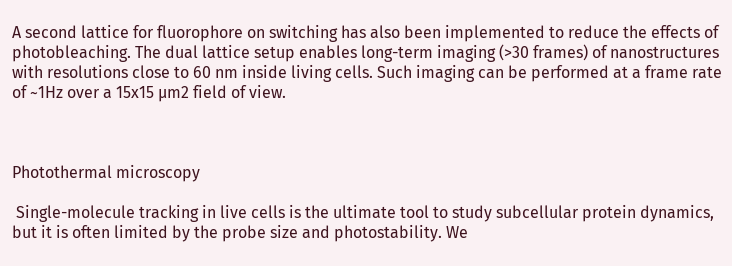A second lattice for fluorophore on switching has also been implemented to reduce the effects of photobleaching. The dual lattice setup enables long-term imaging (>30 frames) of nanostructures with resolutions close to 60 nm inside living cells. Such imaging can be performed at a frame rate of ~1Hz over a 15x15 μm2 field of view.



Photothermal microscopy

 Single-molecule tracking in live cells is the ultimate tool to study subcellular protein dynamics, but it is often limited by the probe size and photostability. We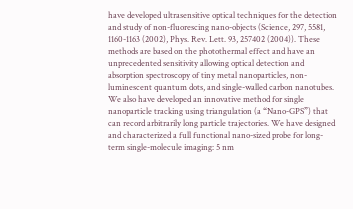have developed ultrasensitive optical techniques for the detection and study of non-fluorescing nano-objects (Science, 297, 5581, 1160-1163 (2002), Phys. Rev. Lett. 93, 257402 (2004)). These methods are based on the photothermal effect and have an unprecedented sensitivity allowing optical detection and absorption spectroscopy of tiny metal nanoparticles, non-luminescent quantum dots, and single-walled carbon nanotubes. We also have developed an innovative method for single nanoparticle tracking using triangulation (a “Nano-GPS”) that can record arbitrarily long particle trajectories. We have designed and characterized a full functional nano-sized probe for long-term single-molecule imaging: 5 nm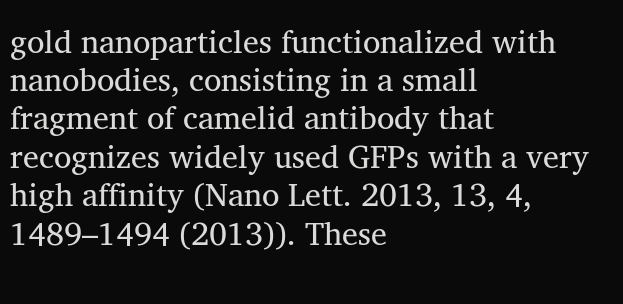gold nanoparticles functionalized with nanobodies, consisting in a small fragment of camelid antibody that recognizes widely used GFPs with a very high affinity (Nano Lett. 2013, 13, 4, 1489–1494 (2013)). These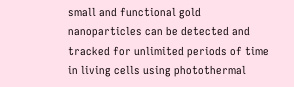small and functional gold nanoparticles can be detected and tracked for unlimited periods of time in living cells using photothermal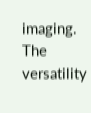imaging. The versatility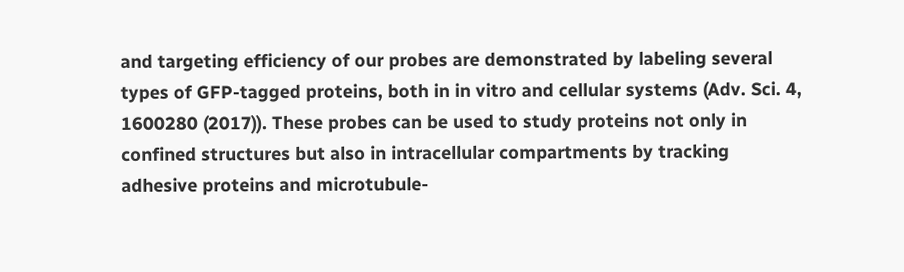and targeting efficiency of our probes are demonstrated by labeling several types of GFP-tagged proteins, both in in vitro and cellular systems (Adv. Sci. 4, 1600280 (2017)). These probes can be used to study proteins not only in confined structures but also in intracellular compartments by tracking adhesive proteins and microtubule-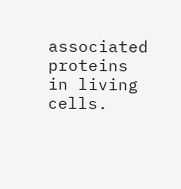associated proteins in living cells.